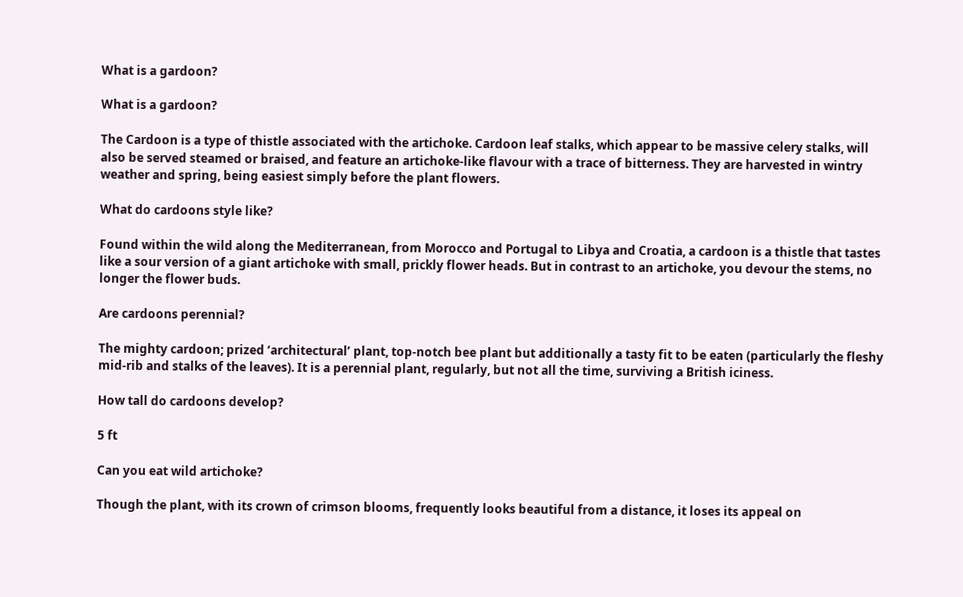What is a gardoon?

What is a gardoon?

The Cardoon is a type of thistle associated with the artichoke. Cardoon leaf stalks, which appear to be massive celery stalks, will also be served steamed or braised, and feature an artichoke-like flavour with a trace of bitterness. They are harvested in wintry weather and spring, being easiest simply before the plant flowers.

What do cardoons style like?

Found within the wild along the Mediterranean, from Morocco and Portugal to Libya and Croatia, a cardoon is a thistle that tastes like a sour version of a giant artichoke with small, prickly flower heads. But in contrast to an artichoke, you devour the stems, no longer the flower buds.

Are cardoons perennial?

The mighty cardoon; prized ‘architectural’ plant, top-notch bee plant but additionally a tasty fit to be eaten (particularly the fleshy mid-rib and stalks of the leaves). It is a perennial plant, regularly, but not all the time, surviving a British iciness.

How tall do cardoons develop?

5 ft

Can you eat wild artichoke?

Though the plant, with its crown of crimson blooms, frequently looks beautiful from a distance, it loses its appeal on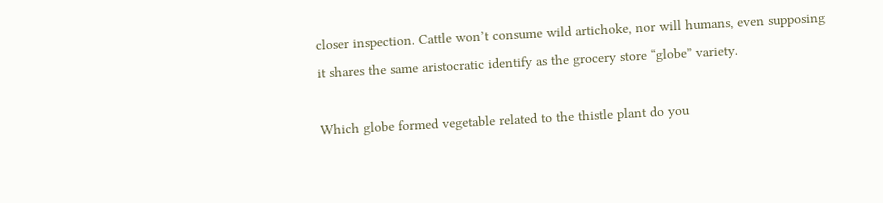closer inspection. Cattle won’t consume wild artichoke, nor will humans, even supposing it shares the same aristocratic identify as the grocery store “globe” variety.

Which globe formed vegetable related to the thistle plant do you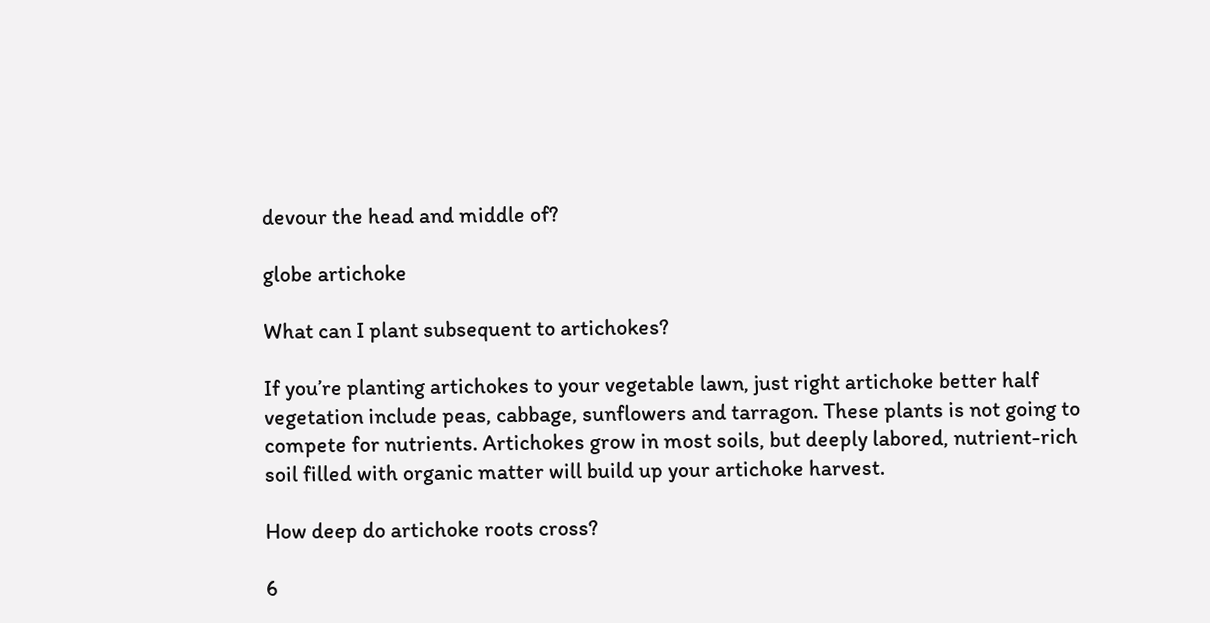devour the head and middle of?

globe artichoke

What can I plant subsequent to artichokes?

If you’re planting artichokes to your vegetable lawn, just right artichoke better half vegetation include peas, cabbage, sunflowers and tarragon. These plants is not going to compete for nutrients. Artichokes grow in most soils, but deeply labored, nutrient-rich soil filled with organic matter will build up your artichoke harvest.

How deep do artichoke roots cross?

6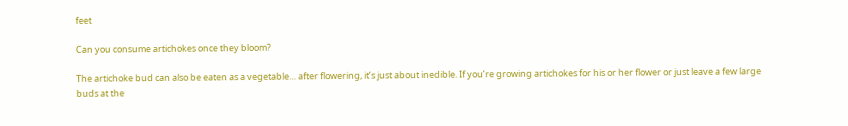feet

Can you consume artichokes once they bloom?

The artichoke bud can also be eaten as a vegetable… after flowering, it’s just about inedible. If you’re growing artichokes for his or her flower or just leave a few large buds at the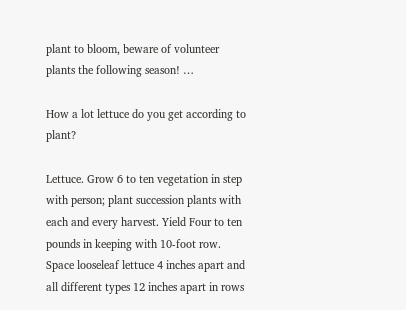plant to bloom, beware of volunteer plants the following season! …

How a lot lettuce do you get according to plant?

Lettuce. Grow 6 to ten vegetation in step with person; plant succession plants with each and every harvest. Yield Four to ten pounds in keeping with 10-foot row. Space looseleaf lettuce 4 inches apart and all different types 12 inches apart in rows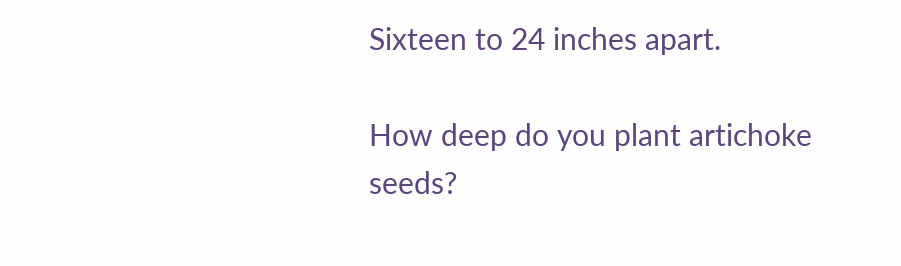Sixteen to 24 inches apart.

How deep do you plant artichoke seeds?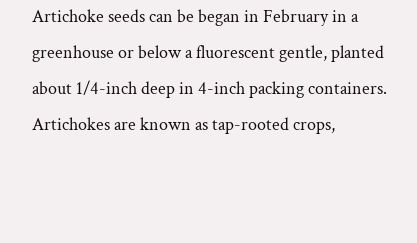Artichoke seeds can be began in February in a greenhouse or below a fluorescent gentle, planted about 1/4-inch deep in 4-inch packing containers. Artichokes are known as tap-rooted crops,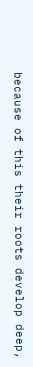because of this their roots develop deep,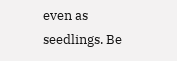even as seedlings. Be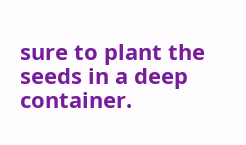sure to plant the seeds in a deep container.